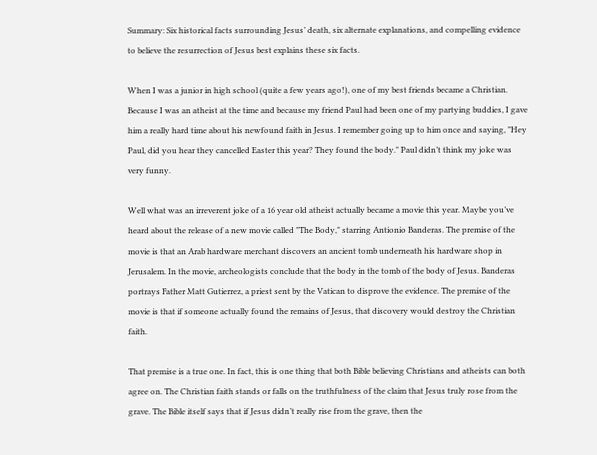Summary: Six historical facts surrounding Jesus’ death, six alternate explanations, and compelling evidence to believe the resurrection of Jesus best explains these six facts.

When I was a junior in high school (quite a few years ago!), one of my best friends became a Christian. Because I was an atheist at the time and because my friend Paul had been one of my partying buddies, I gave him a really hard time about his newfound faith in Jesus. I remember going up to him once and saying, "Hey Paul, did you hear they cancelled Easter this year? They found the body." Paul didn’t think my joke was very funny.

Well what was an irreverent joke of a 16 year old atheist actually became a movie this year. Maybe you’ve heard about the release of a new movie called "The Body," starring Antionio Banderas. The premise of the movie is that an Arab hardware merchant discovers an ancient tomb underneath his hardware shop in Jerusalem. In the movie, archeologists conclude that the body in the tomb of the body of Jesus. Banderas portrays Father Matt Gutierrez, a priest sent by the Vatican to disprove the evidence. The premise of the movie is that if someone actually found the remains of Jesus, that discovery would destroy the Christian faith.

That premise is a true one. In fact, this is one thing that both Bible believing Christians and atheists can both agree on. The Christian faith stands or falls on the truthfulness of the claim that Jesus truly rose from the grave. The Bible itself says that if Jesus didn’t really rise from the grave, then the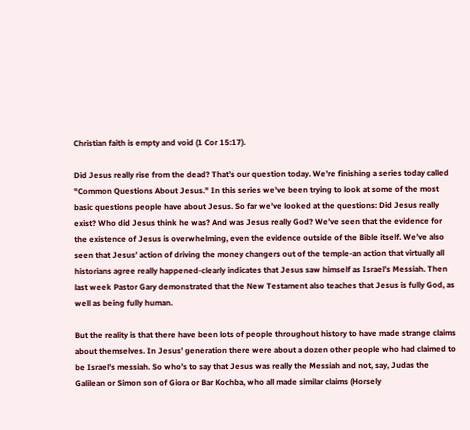Christian faith is empty and void (1 Cor 15:17).

Did Jesus really rise from the dead? That’s our question today. We’re finishing a series today called "Common Questions About Jesus." In this series we’ve been trying to look at some of the most basic questions people have about Jesus. So far we’ve looked at the questions: Did Jesus really exist? Who did Jesus think he was? And was Jesus really God? We’ve seen that the evidence for the existence of Jesus is overwhelming, even the evidence outside of the Bible itself. We’ve also seen that Jesus’ action of driving the money changers out of the temple-an action that virtually all historians agree really happened-clearly indicates that Jesus saw himself as Israel’s Messiah. Then last week Pastor Gary demonstrated that the New Testament also teaches that Jesus is fully God, as well as being fully human.

But the reality is that there have been lots of people throughout history to have made strange claims about themselves. In Jesus’ generation there were about a dozen other people who had claimed to be Israel’s messiah. So who’s to say that Jesus was really the Messiah and not, say, Judas the Galilean or Simon son of Giora or Bar Kochba, who all made similar claims (Horsely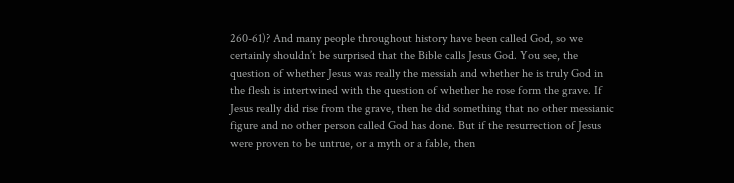260-61)? And many people throughout history have been called God, so we certainly shouldn’t be surprised that the Bible calls Jesus God. You see, the question of whether Jesus was really the messiah and whether he is truly God in the flesh is intertwined with the question of whether he rose form the grave. If Jesus really did rise from the grave, then he did something that no other messianic figure and no other person called God has done. But if the resurrection of Jesus were proven to be untrue, or a myth or a fable, then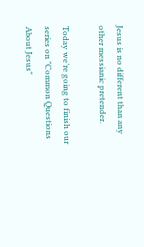Jesus is no different than any other messianic pretender.

Today we’re going to finish our series on "Common Questions About Jesus"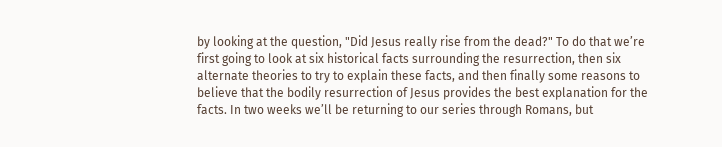by looking at the question, "Did Jesus really rise from the dead?" To do that we’re first going to look at six historical facts surrounding the resurrection, then six alternate theories to try to explain these facts, and then finally some reasons to believe that the bodily resurrection of Jesus provides the best explanation for the facts. In two weeks we’ll be returning to our series through Romans, but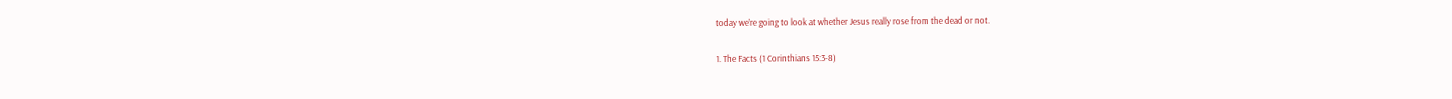today we’re going to look at whether Jesus really rose from the dead or not.

1. The Facts (1 Corinthians 15:3-8)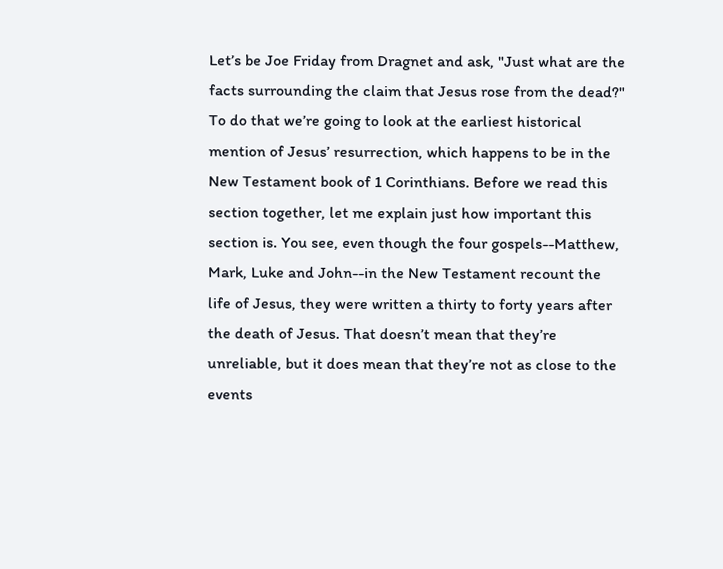Let’s be Joe Friday from Dragnet and ask, "Just what are the facts surrounding the claim that Jesus rose from the dead?" To do that we’re going to look at the earliest historical mention of Jesus’ resurrection, which happens to be in the New Testament book of 1 Corinthians. Before we read this section together, let me explain just how important this section is. You see, even though the four gospels--Matthew, Mark, Luke and John--in the New Testament recount the life of Jesus, they were written a thirty to forty years after the death of Jesus. That doesn’t mean that they’re unreliable, but it does mean that they’re not as close to the events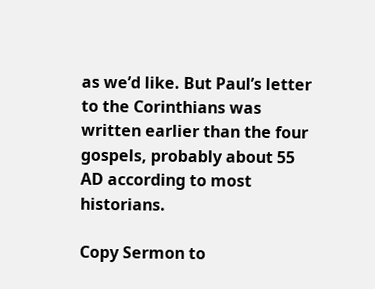as we’d like. But Paul’s letter to the Corinthians was written earlier than the four gospels, probably about 55 AD according to most historians.

Copy Sermon to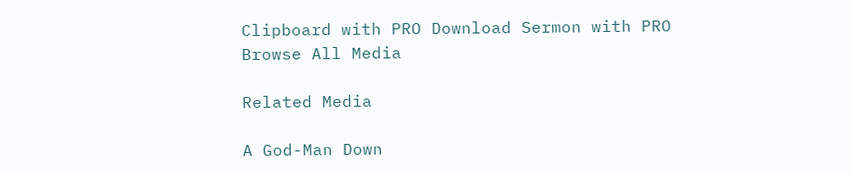Clipboard with PRO Download Sermon with PRO
Browse All Media

Related Media

A God-Man Down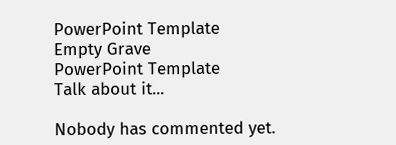PowerPoint Template
Empty Grave
PowerPoint Template
Talk about it...

Nobody has commented yet.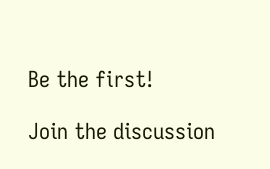Be the first!

Join the discussion